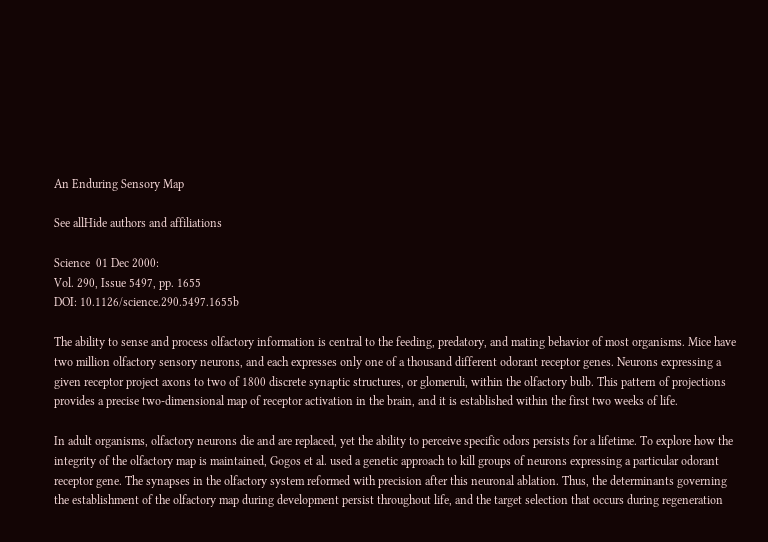An Enduring Sensory Map

See allHide authors and affiliations

Science  01 Dec 2000:
Vol. 290, Issue 5497, pp. 1655
DOI: 10.1126/science.290.5497.1655b

The ability to sense and process olfactory information is central to the feeding, predatory, and mating behavior of most organisms. Mice have two million olfactory sensory neurons, and each expresses only one of a thousand different odorant receptor genes. Neurons expressing a given receptor project axons to two of 1800 discrete synaptic structures, or glomeruli, within the olfactory bulb. This pattern of projections provides a precise two-dimensional map of receptor activation in the brain, and it is established within the first two weeks of life.

In adult organisms, olfactory neurons die and are replaced, yet the ability to perceive specific odors persists for a lifetime. To explore how the integrity of the olfactory map is maintained, Gogos et al. used a genetic approach to kill groups of neurons expressing a particular odorant receptor gene. The synapses in the olfactory system reformed with precision after this neuronal ablation. Thus, the determinants governing the establishment of the olfactory map during development persist throughout life, and the target selection that occurs during regeneration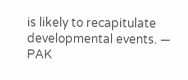is likely to recapitulate developmental events. — PAK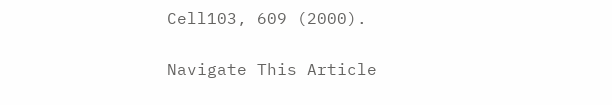Cell103, 609 (2000).

Navigate This Article